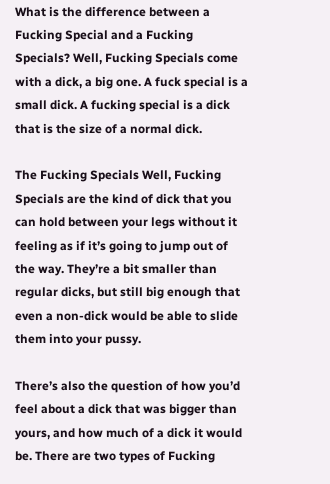What is the difference between a Fucking Special and a Fucking Specials? Well, Fucking Specials come with a dick, a big one. A fuck special is a small dick. A fucking special is a dick that is the size of a normal dick.

The Fucking Specials Well, Fucking Specials are the kind of dick that you can hold between your legs without it feeling as if it’s going to jump out of the way. They’re a bit smaller than regular dicks, but still big enough that even a non-dick would be able to slide them into your pussy.

There’s also the question of how you’d feel about a dick that was bigger than yours, and how much of a dick it would be. There are two types of Fucking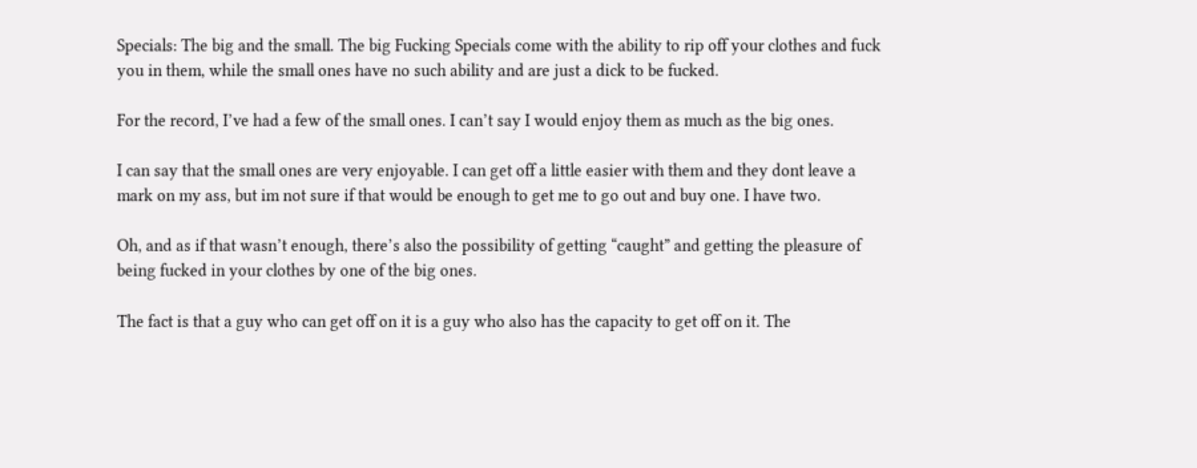Specials: The big and the small. The big Fucking Specials come with the ability to rip off your clothes and fuck you in them, while the small ones have no such ability and are just a dick to be fucked.

For the record, I’ve had a few of the small ones. I can’t say I would enjoy them as much as the big ones.

I can say that the small ones are very enjoyable. I can get off a little easier with them and they dont leave a mark on my ass, but im not sure if that would be enough to get me to go out and buy one. I have two.

Oh, and as if that wasn’t enough, there’s also the possibility of getting “caught” and getting the pleasure of being fucked in your clothes by one of the big ones.

The fact is that a guy who can get off on it is a guy who also has the capacity to get off on it. The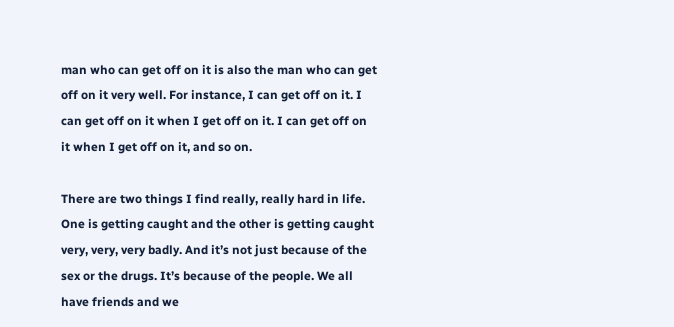man who can get off on it is also the man who can get off on it very well. For instance, I can get off on it. I can get off on it when I get off on it. I can get off on it when I get off on it, and so on.

There are two things I find really, really hard in life. One is getting caught and the other is getting caught very, very, very badly. And it’s not just because of the sex or the drugs. It’s because of the people. We all have friends and we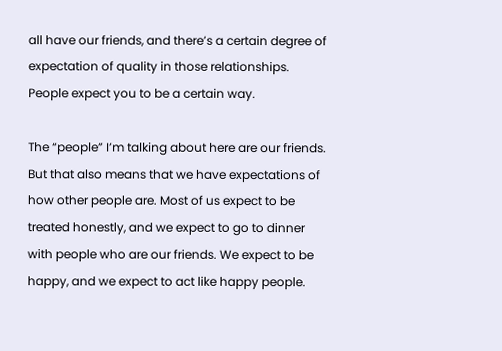all have our friends, and there’s a certain degree of expectation of quality in those relationships. People expect you to be a certain way.

The “people” I’m talking about here are our friends. But that also means that we have expectations of how other people are. Most of us expect to be treated honestly, and we expect to go to dinner with people who are our friends. We expect to be happy, and we expect to act like happy people.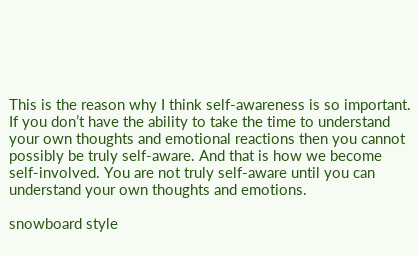This is the reason why I think self-awareness is so important. If you don’t have the ability to take the time to understand your own thoughts and emotional reactions then you cannot possibly be truly self-aware. And that is how we become self-involved. You are not truly self-aware until you can understand your own thoughts and emotions.

snowboard style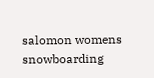salomon womens snowboarding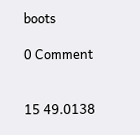boots

0 Comment


15 49.0138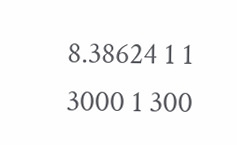8.38624 1 1 3000 1 300